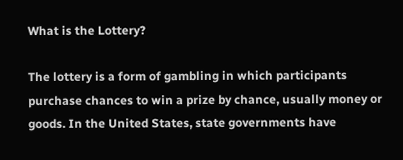What is the Lottery?

The lottery is a form of gambling in which participants purchase chances to win a prize by chance, usually money or goods. In the United States, state governments have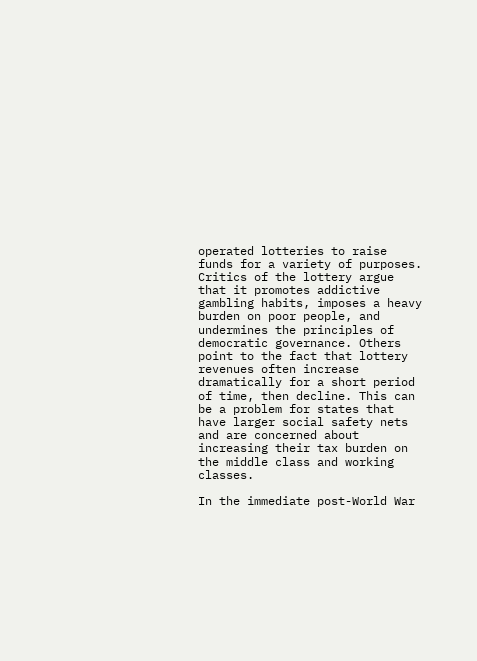operated lotteries to raise funds for a variety of purposes. Critics of the lottery argue that it promotes addictive gambling habits, imposes a heavy burden on poor people, and undermines the principles of democratic governance. Others point to the fact that lottery revenues often increase dramatically for a short period of time, then decline. This can be a problem for states that have larger social safety nets and are concerned about increasing their tax burden on the middle class and working classes.

In the immediate post-World War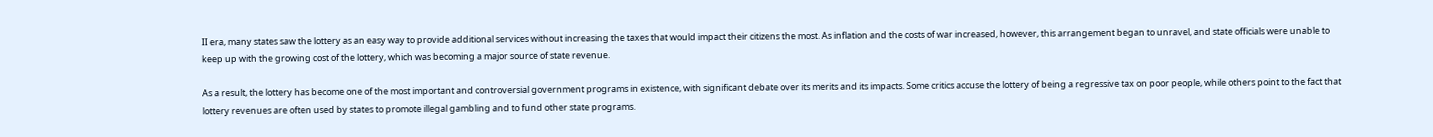II era, many states saw the lottery as an easy way to provide additional services without increasing the taxes that would impact their citizens the most. As inflation and the costs of war increased, however, this arrangement began to unravel, and state officials were unable to keep up with the growing cost of the lottery, which was becoming a major source of state revenue.

As a result, the lottery has become one of the most important and controversial government programs in existence, with significant debate over its merits and its impacts. Some critics accuse the lottery of being a regressive tax on poor people, while others point to the fact that lottery revenues are often used by states to promote illegal gambling and to fund other state programs.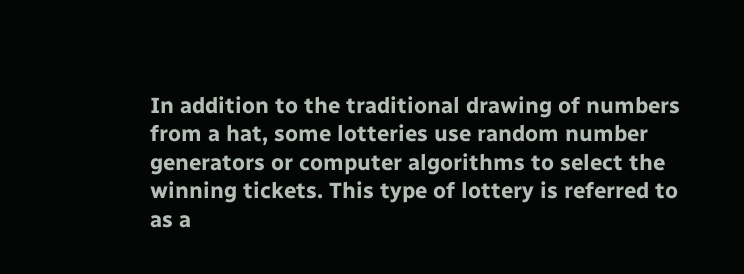In addition to the traditional drawing of numbers from a hat, some lotteries use random number generators or computer algorithms to select the winning tickets. This type of lottery is referred to as a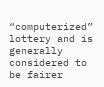“computerized” lottery and is generally considered to be fairer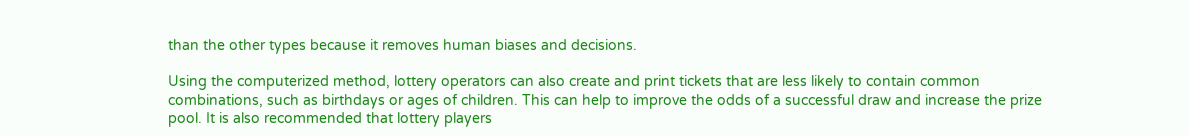than the other types because it removes human biases and decisions.

Using the computerized method, lottery operators can also create and print tickets that are less likely to contain common combinations, such as birthdays or ages of children. This can help to improve the odds of a successful draw and increase the prize pool. It is also recommended that lottery players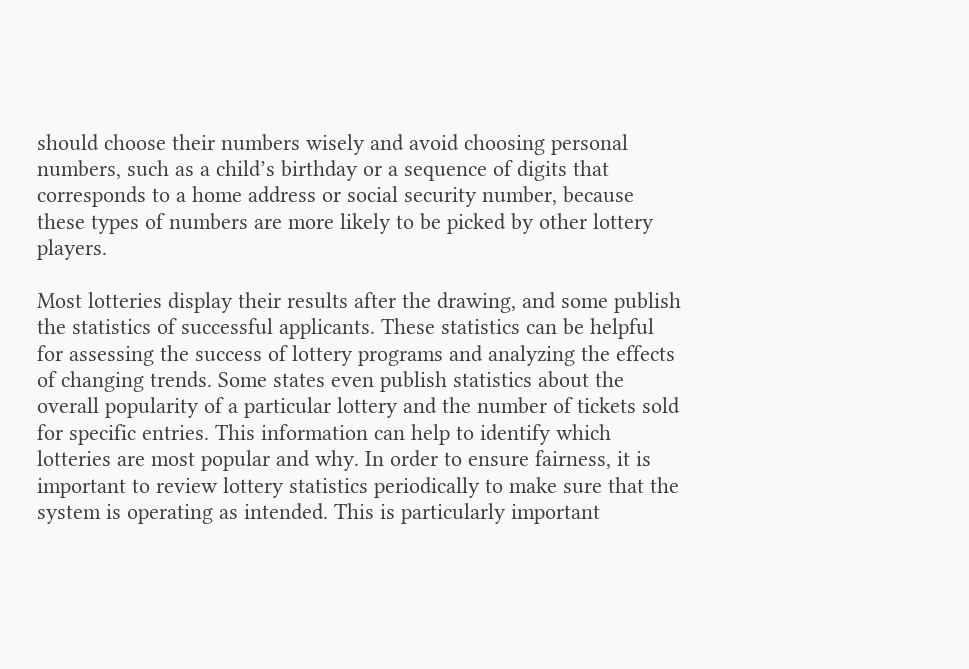should choose their numbers wisely and avoid choosing personal numbers, such as a child’s birthday or a sequence of digits that corresponds to a home address or social security number, because these types of numbers are more likely to be picked by other lottery players.

Most lotteries display their results after the drawing, and some publish the statistics of successful applicants. These statistics can be helpful for assessing the success of lottery programs and analyzing the effects of changing trends. Some states even publish statistics about the overall popularity of a particular lottery and the number of tickets sold for specific entries. This information can help to identify which lotteries are most popular and why. In order to ensure fairness, it is important to review lottery statistics periodically to make sure that the system is operating as intended. This is particularly important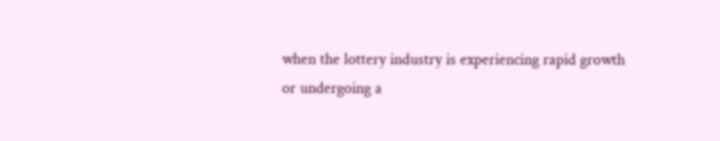when the lottery industry is experiencing rapid growth or undergoing a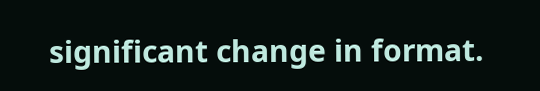significant change in format.